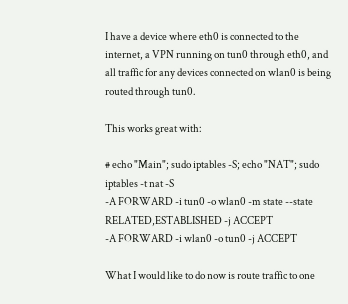I have a device where eth0 is connected to the internet, a VPN running on tun0 through eth0, and all traffic for any devices connected on wlan0 is being routed through tun0.

This works great with:

# echo "Main"; sudo iptables -S; echo "NAT"; sudo iptables -t nat -S
-A FORWARD -i tun0 -o wlan0 -m state --state RELATED,ESTABLISHED -j ACCEPT
-A FORWARD -i wlan0 -o tun0 -j ACCEPT

What I would like to do now is route traffic to one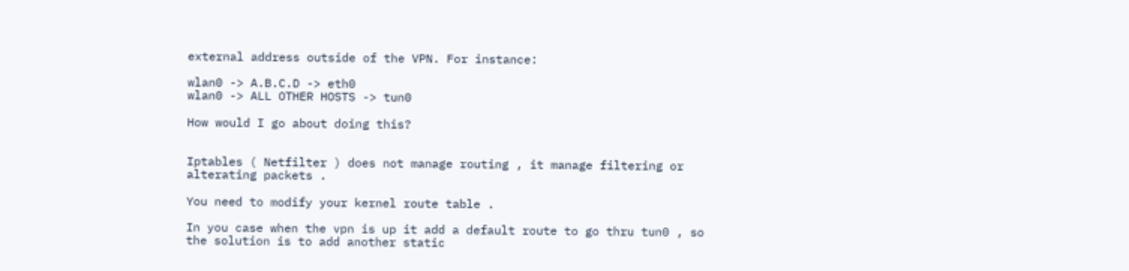external address outside of the VPN. For instance:

wlan0 -> A.B.C.D -> eth0
wlan0 -> ALL OTHER HOSTS -> tun0

How would I go about doing this?


Iptables ( Netfilter ) does not manage routing , it manage filtering or alterating packets .

You need to modify your kernel route table .

In you case when the vpn is up it add a default route to go thru tun0 , so the solution is to add another static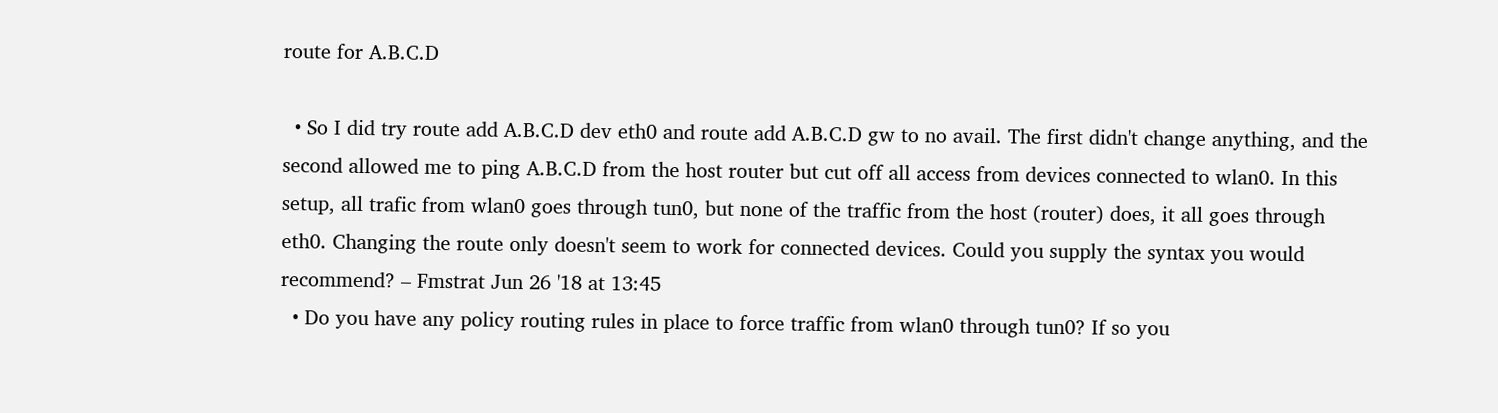route for A.B.C.D

  • So I did try route add A.B.C.D dev eth0 and route add A.B.C.D gw to no avail. The first didn't change anything, and the second allowed me to ping A.B.C.D from the host router but cut off all access from devices connected to wlan0. In this setup, all trafic from wlan0 goes through tun0, but none of the traffic from the host (router) does, it all goes through eth0. Changing the route only doesn't seem to work for connected devices. Could you supply the syntax you would recommend? – Fmstrat Jun 26 '18 at 13:45
  • Do you have any policy routing rules in place to force traffic from wlan0 through tun0? If so you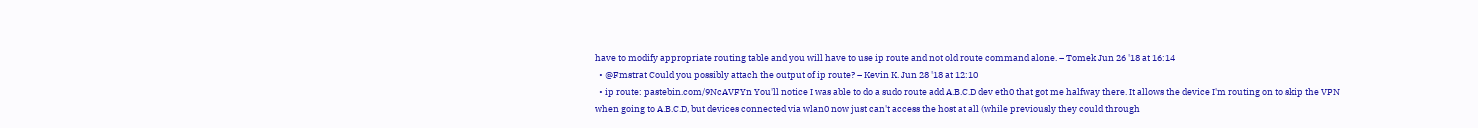have to modify appropriate routing table and you will have to use ip route and not old route command alone. – Tomek Jun 26 '18 at 16:14
  • @Fmstrat Could you possibly attach the output of ip route? – Kevin K. Jun 28 '18 at 12:10
  • ip route: pastebin.com/9NcAVFYn You'll notice I was able to do a sudo route add A.B.C.D dev eth0 that got me halfway there. It allows the device I'm routing on to skip the VPN when going to A.B.C.D, but devices connected via wlan0 now just can't access the host at all (while previously they could through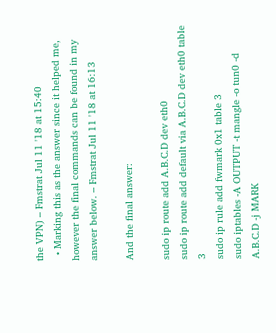the VPN) – Fmstrat Jul 11 '18 at 15:40
  • Marking this as the answer since it helped me, however the final commands can be found in my answer below. – Fmstrat Jul 11 '18 at 16:13

And the final answer:

sudo ip route add A.B.C.D dev eth0
sudo ip route add default via A.B.C.D dev eth0 table 3
sudo ip rule add fwmark 0x1 table 3
sudo iptables -A OUTPUT -t mangle -o tun0 -d A.B.C.D -j MARK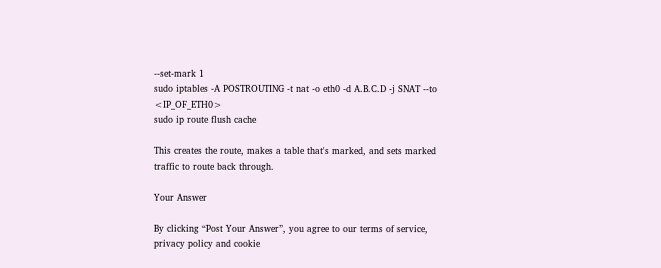--set-mark 1
sudo iptables -A POSTROUTING -t nat -o eth0 -d A.B.C.D -j SNAT --to <IP_OF_ETH0>
sudo ip route flush cache

This creates the route, makes a table that's marked, and sets marked traffic to route back through.

Your Answer

By clicking “Post Your Answer”, you agree to our terms of service, privacy policy and cookie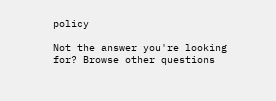policy

Not the answer you're looking for? Browse other questions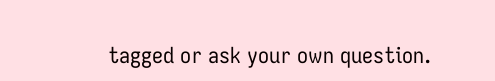tagged or ask your own question.